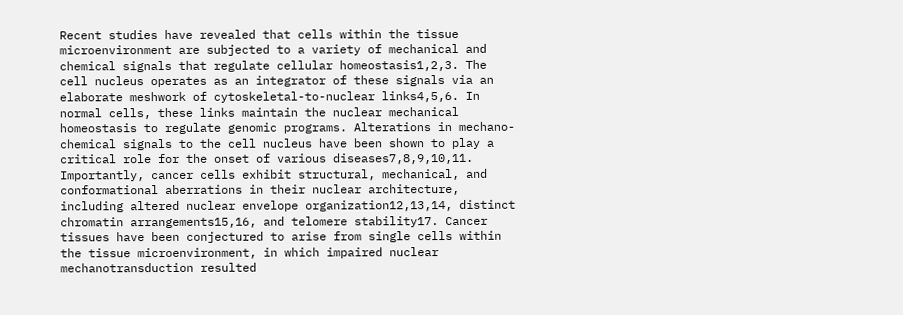Recent studies have revealed that cells within the tissue microenvironment are subjected to a variety of mechanical and chemical signals that regulate cellular homeostasis1,2,3. The cell nucleus operates as an integrator of these signals via an elaborate meshwork of cytoskeletal-to-nuclear links4,5,6. In normal cells, these links maintain the nuclear mechanical homeostasis to regulate genomic programs. Alterations in mechano-chemical signals to the cell nucleus have been shown to play a critical role for the onset of various diseases7,8,9,10,11. Importantly, cancer cells exhibit structural, mechanical, and conformational aberrations in their nuclear architecture, including altered nuclear envelope organization12,13,14, distinct chromatin arrangements15,16, and telomere stability17. Cancer tissues have been conjectured to arise from single cells within the tissue microenvironment, in which impaired nuclear mechanotransduction resulted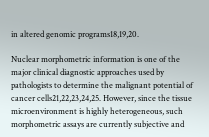in altered genomic programs18,19,20.

Nuclear morphometric information is one of the major clinical diagnostic approaches used by pathologists to determine the malignant potential of cancer cells21,22,23,24,25. However, since the tissue microenvironment is highly heterogeneous, such morphometric assays are currently subjective and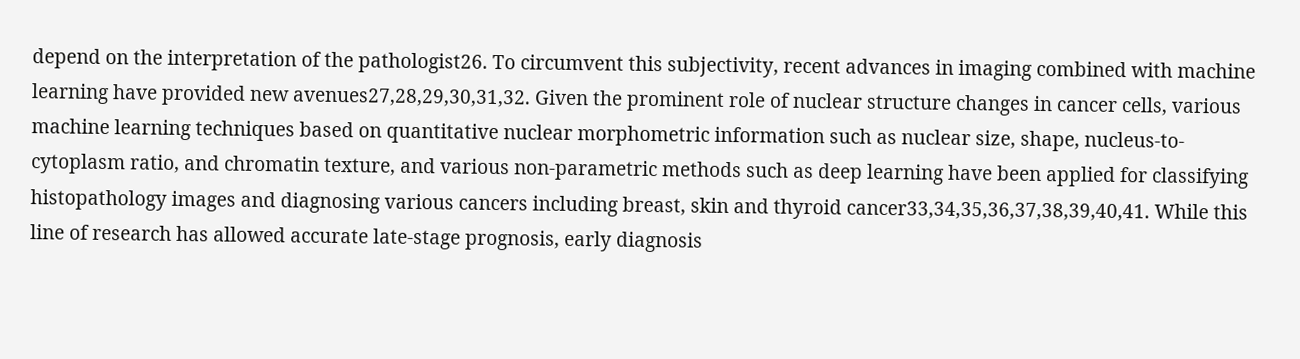depend on the interpretation of the pathologist26. To circumvent this subjectivity, recent advances in imaging combined with machine learning have provided new avenues27,28,29,30,31,32. Given the prominent role of nuclear structure changes in cancer cells, various machine learning techniques based on quantitative nuclear morphometric information such as nuclear size, shape, nucleus-to-cytoplasm ratio, and chromatin texture, and various non-parametric methods such as deep learning have been applied for classifying histopathology images and diagnosing various cancers including breast, skin and thyroid cancer33,34,35,36,37,38,39,40,41. While this line of research has allowed accurate late-stage prognosis, early diagnosis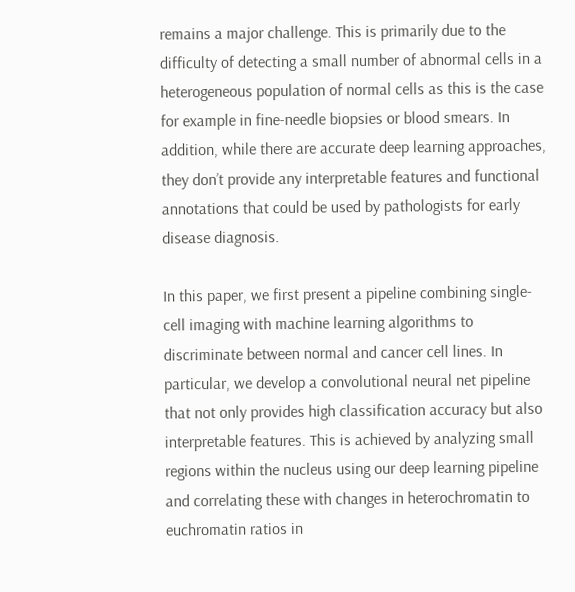remains a major challenge. This is primarily due to the difficulty of detecting a small number of abnormal cells in a heterogeneous population of normal cells as this is the case for example in fine-needle biopsies or blood smears. In addition, while there are accurate deep learning approaches, they don’t provide any interpretable features and functional annotations that could be used by pathologists for early disease diagnosis.

In this paper, we first present a pipeline combining single-cell imaging with machine learning algorithms to discriminate between normal and cancer cell lines. In particular, we develop a convolutional neural net pipeline that not only provides high classification accuracy but also interpretable features. This is achieved by analyzing small regions within the nucleus using our deep learning pipeline and correlating these with changes in heterochromatin to euchromatin ratios in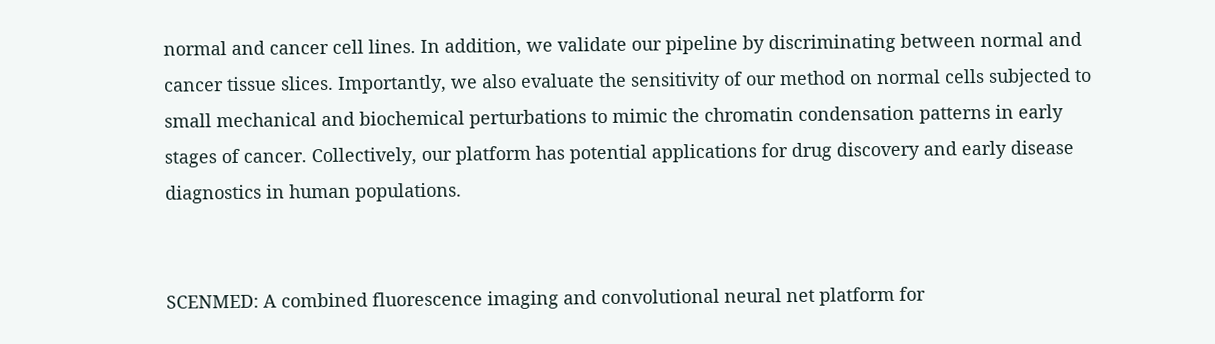normal and cancer cell lines. In addition, we validate our pipeline by discriminating between normal and cancer tissue slices. Importantly, we also evaluate the sensitivity of our method on normal cells subjected to small mechanical and biochemical perturbations to mimic the chromatin condensation patterns in early stages of cancer. Collectively, our platform has potential applications for drug discovery and early disease diagnostics in human populations.


SCENMED: A combined fluorescence imaging and convolutional neural net platform for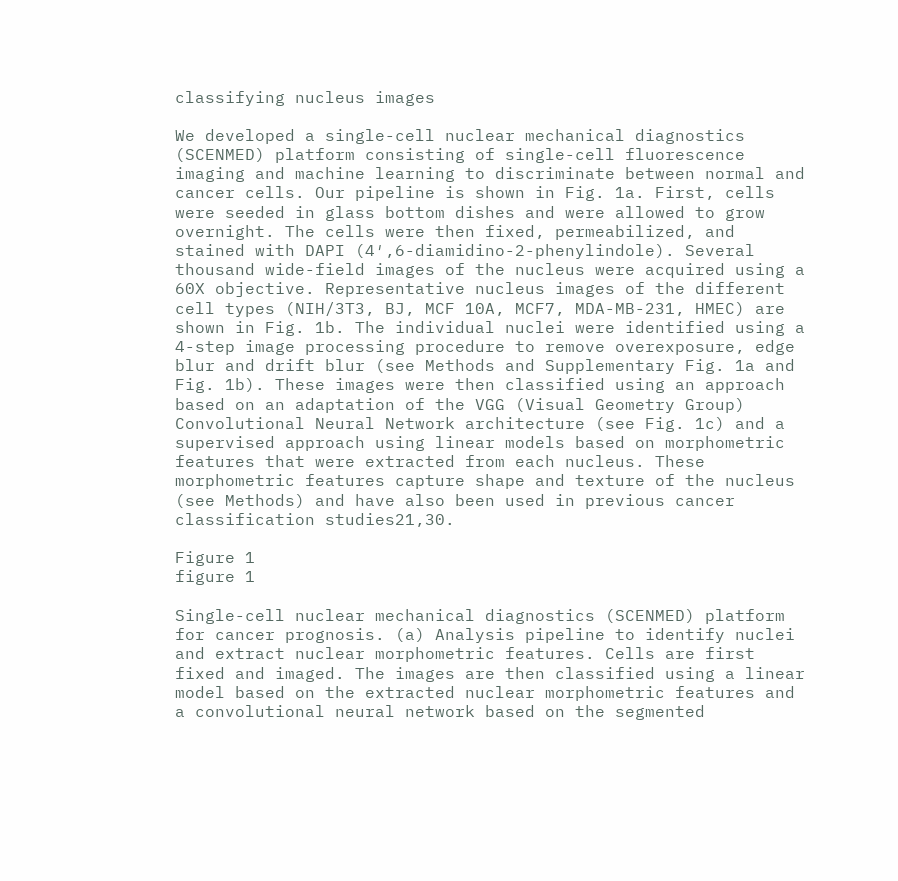classifying nucleus images

We developed a single-cell nuclear mechanical diagnostics (SCENMED) platform consisting of single-cell fluorescence imaging and machine learning to discriminate between normal and cancer cells. Our pipeline is shown in Fig. 1a. First, cells were seeded in glass bottom dishes and were allowed to grow overnight. The cells were then fixed, permeabilized, and stained with DAPI (4′,6-diamidino-2-phenylindole). Several thousand wide-field images of the nucleus were acquired using a 60X objective. Representative nucleus images of the different cell types (NIH/3T3, BJ, MCF 10A, MCF7, MDA-MB-231, HMEC) are shown in Fig. 1b. The individual nuclei were identified using a 4-step image processing procedure to remove overexposure, edge blur and drift blur (see Methods and Supplementary Fig. 1a and Fig. 1b). These images were then classified using an approach based on an adaptation of the VGG (Visual Geometry Group) Convolutional Neural Network architecture (see Fig. 1c) and a supervised approach using linear models based on morphometric features that were extracted from each nucleus. These morphometric features capture shape and texture of the nucleus (see Methods) and have also been used in previous cancer classification studies21,30.

Figure 1
figure 1

Single-cell nuclear mechanical diagnostics (SCENMED) platform for cancer prognosis. (a) Analysis pipeline to identify nuclei and extract nuclear morphometric features. Cells are first fixed and imaged. The images are then classified using a linear model based on the extracted nuclear morphometric features and a convolutional neural network based on the segmented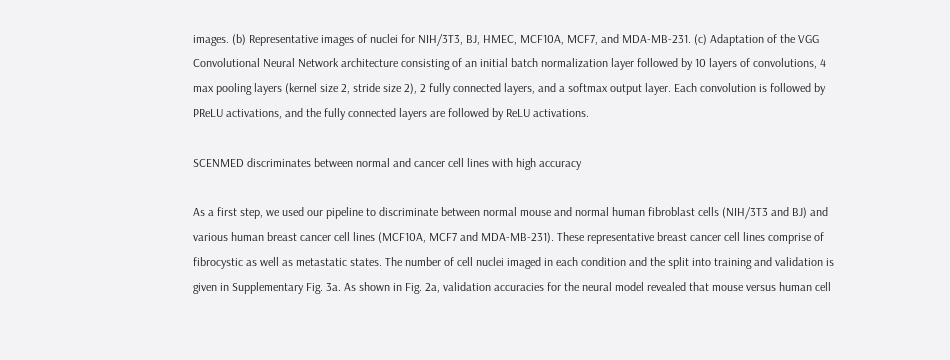images. (b) Representative images of nuclei for NIH/3T3, BJ, HMEC, MCF10A, MCF7, and MDA-MB-231. (c) Adaptation of the VGG Convolutional Neural Network architecture consisting of an initial batch normalization layer followed by 10 layers of convolutions, 4 max pooling layers (kernel size 2, stride size 2), 2 fully connected layers, and a softmax output layer. Each convolution is followed by PReLU activations, and the fully connected layers are followed by ReLU activations.

SCENMED discriminates between normal and cancer cell lines with high accuracy

As a first step, we used our pipeline to discriminate between normal mouse and normal human fibroblast cells (NIH/3T3 and BJ) and various human breast cancer cell lines (MCF10A, MCF7 and MDA-MB-231). These representative breast cancer cell lines comprise of fibrocystic as well as metastatic states. The number of cell nuclei imaged in each condition and the split into training and validation is given in Supplementary Fig. 3a. As shown in Fig. 2a, validation accuracies for the neural model revealed that mouse versus human cell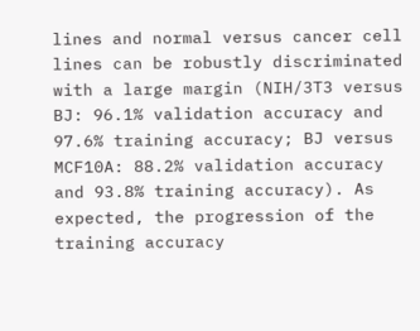lines and normal versus cancer cell lines can be robustly discriminated with a large margin (NIH/3T3 versus BJ: 96.1% validation accuracy and 97.6% training accuracy; BJ versus MCF10A: 88.2% validation accuracy and 93.8% training accuracy). As expected, the progression of the training accuracy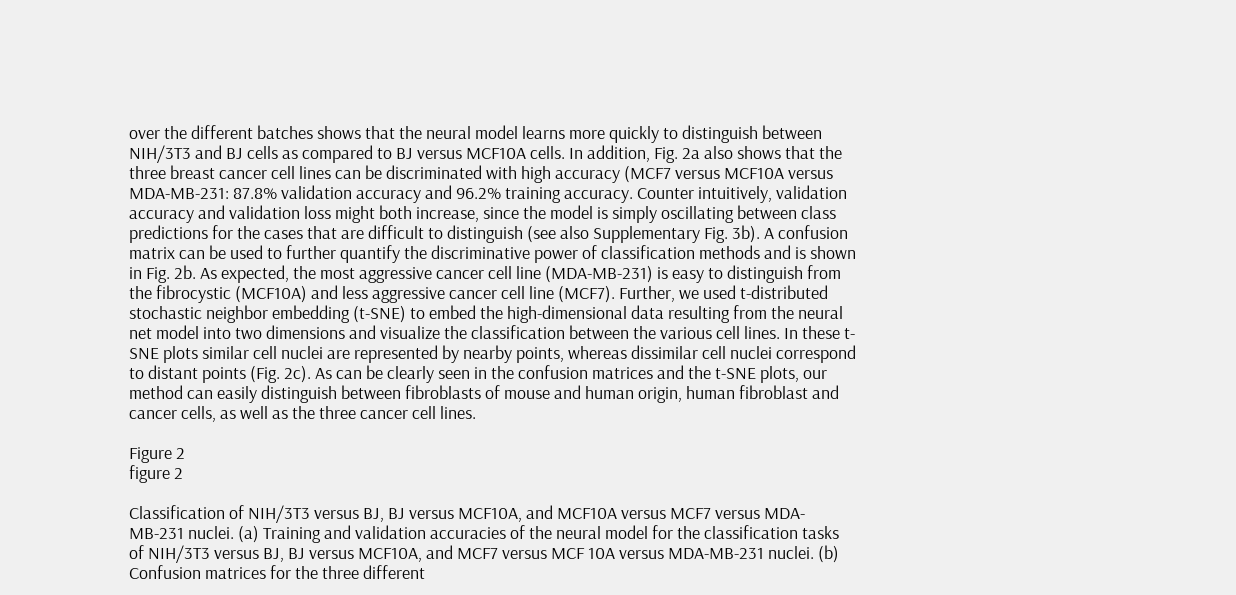over the different batches shows that the neural model learns more quickly to distinguish between NIH/3T3 and BJ cells as compared to BJ versus MCF10A cells. In addition, Fig. 2a also shows that the three breast cancer cell lines can be discriminated with high accuracy (MCF7 versus MCF10A versus MDA-MB-231: 87.8% validation accuracy and 96.2% training accuracy. Counter intuitively, validation accuracy and validation loss might both increase, since the model is simply oscillating between class predictions for the cases that are difficult to distinguish (see also Supplementary Fig. 3b). A confusion matrix can be used to further quantify the discriminative power of classification methods and is shown in Fig. 2b. As expected, the most aggressive cancer cell line (MDA-MB-231) is easy to distinguish from the fibrocystic (MCF10A) and less aggressive cancer cell line (MCF7). Further, we used t-distributed stochastic neighbor embedding (t-SNE) to embed the high-dimensional data resulting from the neural net model into two dimensions and visualize the classification between the various cell lines. In these t-SNE plots similar cell nuclei are represented by nearby points, whereas dissimilar cell nuclei correspond to distant points (Fig. 2c). As can be clearly seen in the confusion matrices and the t-SNE plots, our method can easily distinguish between fibroblasts of mouse and human origin, human fibroblast and cancer cells, as well as the three cancer cell lines.

Figure 2
figure 2

Classification of NIH/3T3 versus BJ, BJ versus MCF10A, and MCF10A versus MCF7 versus MDA-MB-231 nuclei. (a) Training and validation accuracies of the neural model for the classification tasks of NIH/3T3 versus BJ, BJ versus MCF10A, and MCF7 versus MCF 10A versus MDA-MB-231 nuclei. (b) Confusion matrices for the three different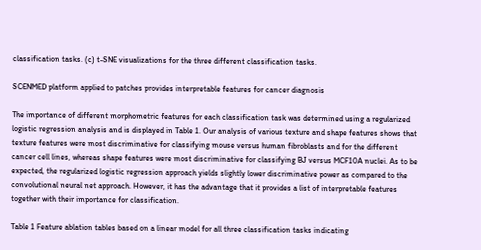classification tasks. (c) t-SNE visualizations for the three different classification tasks.

SCENMED platform applied to patches provides interpretable features for cancer diagnosis

The importance of different morphometric features for each classification task was determined using a regularized logistic regression analysis and is displayed in Table 1. Our analysis of various texture and shape features shows that texture features were most discriminative for classifying mouse versus human fibroblasts and for the different cancer cell lines, whereas shape features were most discriminative for classifying BJ versus MCF10A nuclei. As to be expected, the regularized logistic regression approach yields slightly lower discriminative power as compared to the convolutional neural net approach. However, it has the advantage that it provides a list of interpretable features together with their importance for classification.

Table 1 Feature ablation tables based on a linear model for all three classification tasks indicating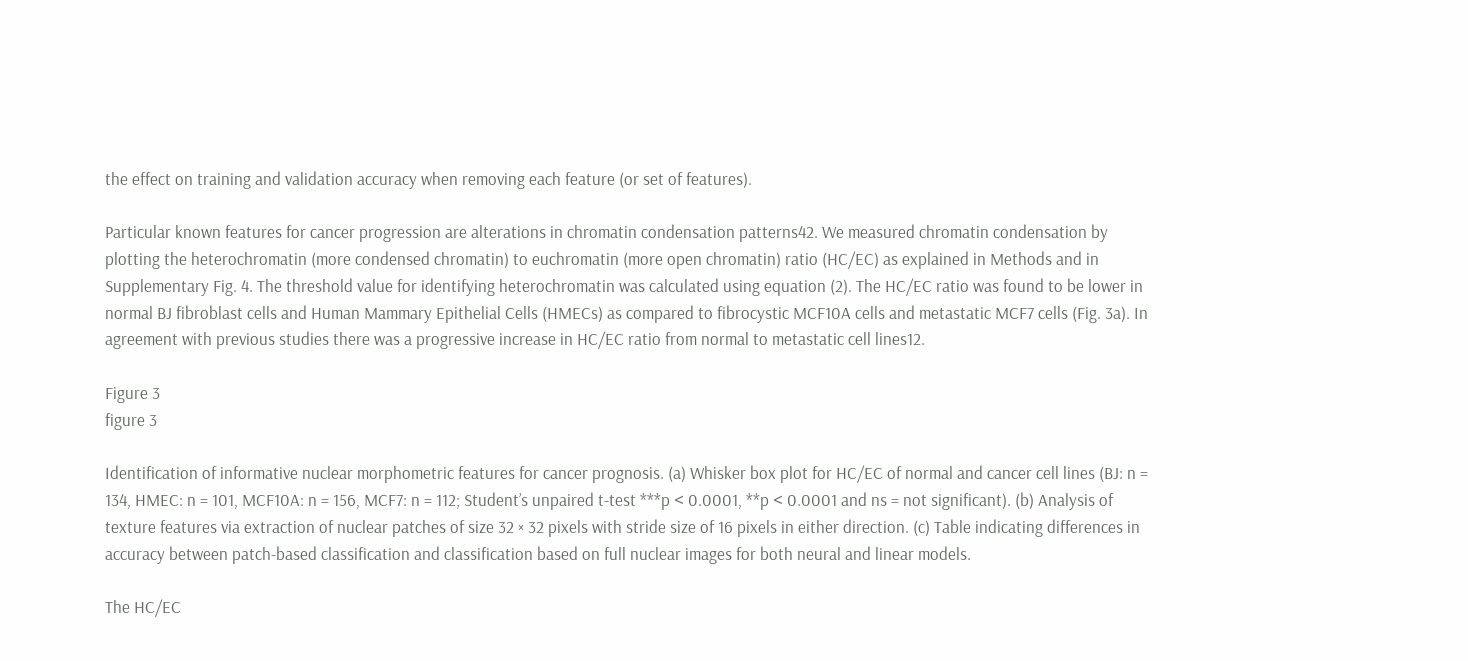the effect on training and validation accuracy when removing each feature (or set of features).

Particular known features for cancer progression are alterations in chromatin condensation patterns42. We measured chromatin condensation by plotting the heterochromatin (more condensed chromatin) to euchromatin (more open chromatin) ratio (HC/EC) as explained in Methods and in Supplementary Fig. 4. The threshold value for identifying heterochromatin was calculated using equation (2). The HC/EC ratio was found to be lower in normal BJ fibroblast cells and Human Mammary Epithelial Cells (HMECs) as compared to fibrocystic MCF10A cells and metastatic MCF7 cells (Fig. 3a). In agreement with previous studies there was a progressive increase in HC/EC ratio from normal to metastatic cell lines12.

Figure 3
figure 3

Identification of informative nuclear morphometric features for cancer prognosis. (a) Whisker box plot for HC/EC of normal and cancer cell lines (BJ: n = 134, HMEC: n = 101, MCF10A: n = 156, MCF7: n = 112; Student’s unpaired t-test ***p < 0.0001, **p < 0.0001 and ns = not significant). (b) Analysis of texture features via extraction of nuclear patches of size 32 × 32 pixels with stride size of 16 pixels in either direction. (c) Table indicating differences in accuracy between patch-based classification and classification based on full nuclear images for both neural and linear models.

The HC/EC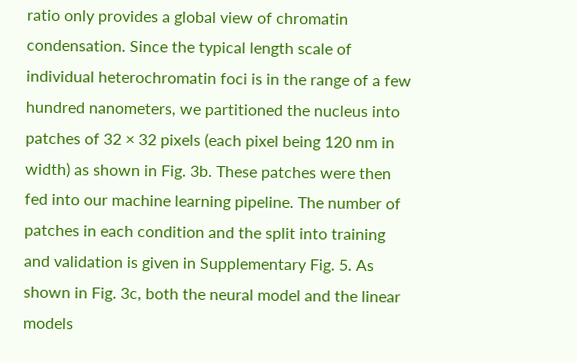ratio only provides a global view of chromatin condensation. Since the typical length scale of individual heterochromatin foci is in the range of a few hundred nanometers, we partitioned the nucleus into patches of 32 × 32 pixels (each pixel being 120 nm in width) as shown in Fig. 3b. These patches were then fed into our machine learning pipeline. The number of patches in each condition and the split into training and validation is given in Supplementary Fig. 5. As shown in Fig. 3c, both the neural model and the linear models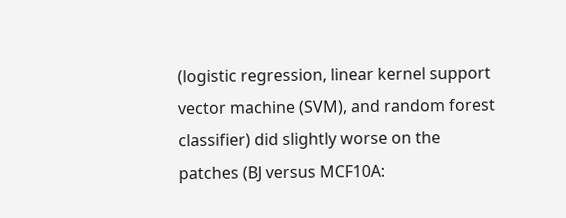(logistic regression, linear kernel support vector machine (SVM), and random forest classifier) did slightly worse on the patches (BJ versus MCF10A: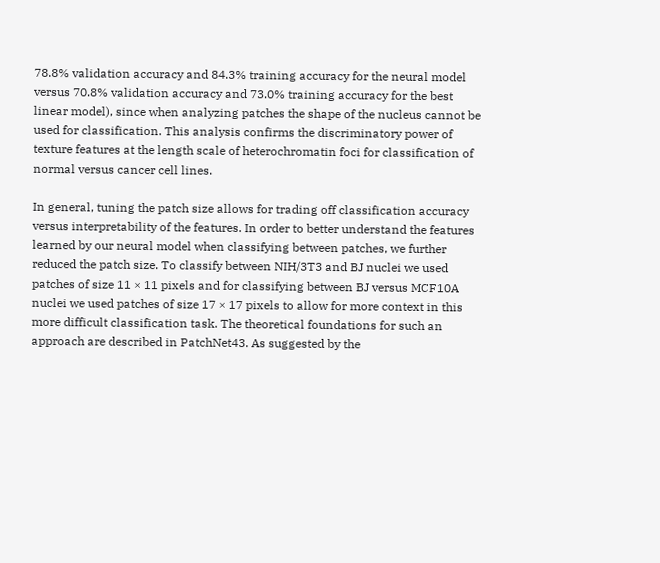78.8% validation accuracy and 84.3% training accuracy for the neural model versus 70.8% validation accuracy and 73.0% training accuracy for the best linear model), since when analyzing patches the shape of the nucleus cannot be used for classification. This analysis confirms the discriminatory power of texture features at the length scale of heterochromatin foci for classification of normal versus cancer cell lines.

In general, tuning the patch size allows for trading off classification accuracy versus interpretability of the features. In order to better understand the features learned by our neural model when classifying between patches, we further reduced the patch size. To classify between NIH/3T3 and BJ nuclei we used patches of size 11 × 11 pixels and for classifying between BJ versus MCF10A nuclei we used patches of size 17 × 17 pixels to allow for more context in this more difficult classification task. The theoretical foundations for such an approach are described in PatchNet43. As suggested by the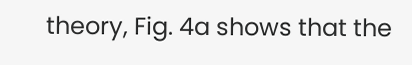theory, Fig. 4a shows that the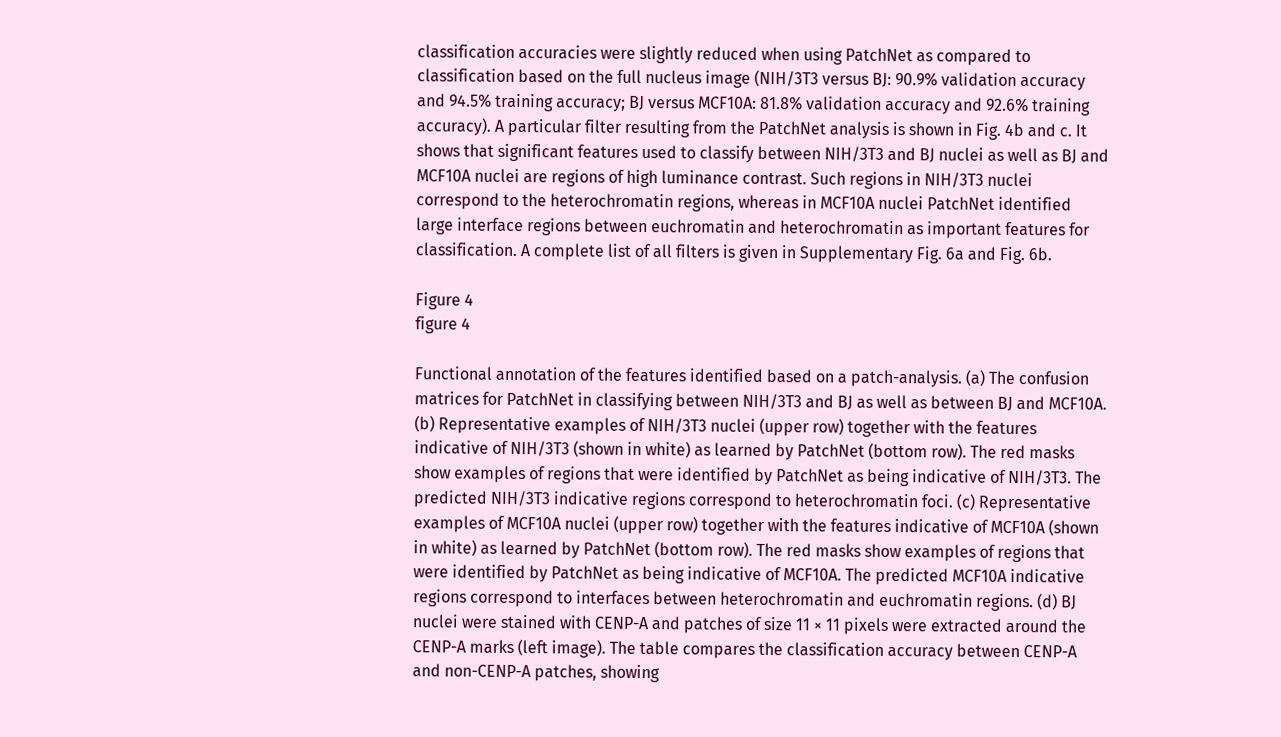classification accuracies were slightly reduced when using PatchNet as compared to classification based on the full nucleus image (NIH/3T3 versus BJ: 90.9% validation accuracy and 94.5% training accuracy; BJ versus MCF10A: 81.8% validation accuracy and 92.6% training accuracy). A particular filter resulting from the PatchNet analysis is shown in Fig. 4b and c. It shows that significant features used to classify between NIH/3T3 and BJ nuclei as well as BJ and MCF10A nuclei are regions of high luminance contrast. Such regions in NIH/3T3 nuclei correspond to the heterochromatin regions, whereas in MCF10A nuclei PatchNet identified large interface regions between euchromatin and heterochromatin as important features for classification. A complete list of all filters is given in Supplementary Fig. 6a and Fig. 6b.

Figure 4
figure 4

Functional annotation of the features identified based on a patch-analysis. (a) The confusion matrices for PatchNet in classifying between NIH/3T3 and BJ as well as between BJ and MCF10A. (b) Representative examples of NIH/3T3 nuclei (upper row) together with the features indicative of NIH/3T3 (shown in white) as learned by PatchNet (bottom row). The red masks show examples of regions that were identified by PatchNet as being indicative of NIH/3T3. The predicted NIH/3T3 indicative regions correspond to heterochromatin foci. (c) Representative examples of MCF10A nuclei (upper row) together with the features indicative of MCF10A (shown in white) as learned by PatchNet (bottom row). The red masks show examples of regions that were identified by PatchNet as being indicative of MCF10A. The predicted MCF10A indicative regions correspond to interfaces between heterochromatin and euchromatin regions. (d) BJ nuclei were stained with CENP-A and patches of size 11 × 11 pixels were extracted around the CENP-A marks (left image). The table compares the classification accuracy between CENP-A and non-CENP-A patches, showing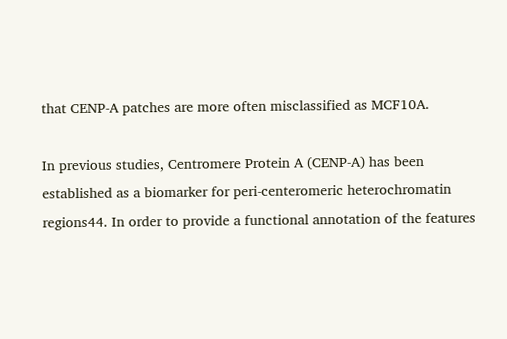that CENP-A patches are more often misclassified as MCF10A.

In previous studies, Centromere Protein A (CENP-A) has been established as a biomarker for peri-centeromeric heterochromatin regions44. In order to provide a functional annotation of the features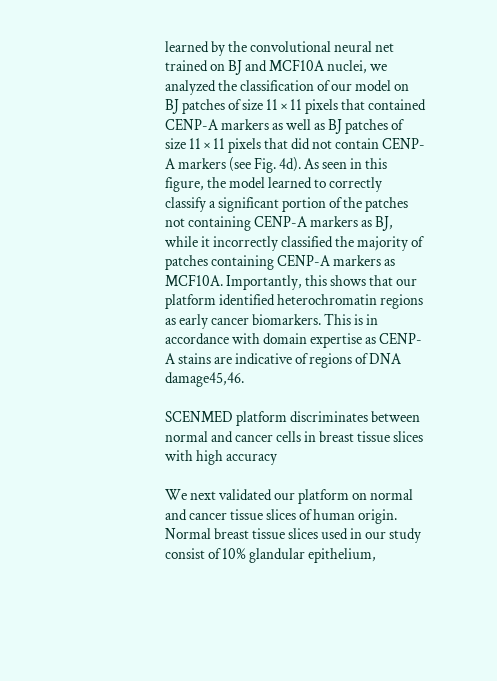learned by the convolutional neural net trained on BJ and MCF10A nuclei, we analyzed the classification of our model on BJ patches of size 11 × 11 pixels that contained CENP-A markers as well as BJ patches of size 11 × 11 pixels that did not contain CENP-A markers (see Fig. 4d). As seen in this figure, the model learned to correctly classify a significant portion of the patches not containing CENP-A markers as BJ, while it incorrectly classified the majority of patches containing CENP-A markers as MCF10A. Importantly, this shows that our platform identified heterochromatin regions as early cancer biomarkers. This is in accordance with domain expertise as CENP-A stains are indicative of regions of DNA damage45,46.

SCENMED platform discriminates between normal and cancer cells in breast tissue slices with high accuracy

We next validated our platform on normal and cancer tissue slices of human origin. Normal breast tissue slices used in our study consist of 10% glandular epithelium,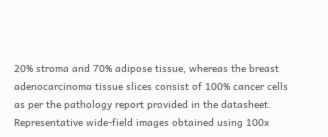20% stroma and 70% adipose tissue, whereas the breast adenocarcinoma tissue slices consist of 100% cancer cells as per the pathology report provided in the datasheet. Representative wide-field images obtained using 100x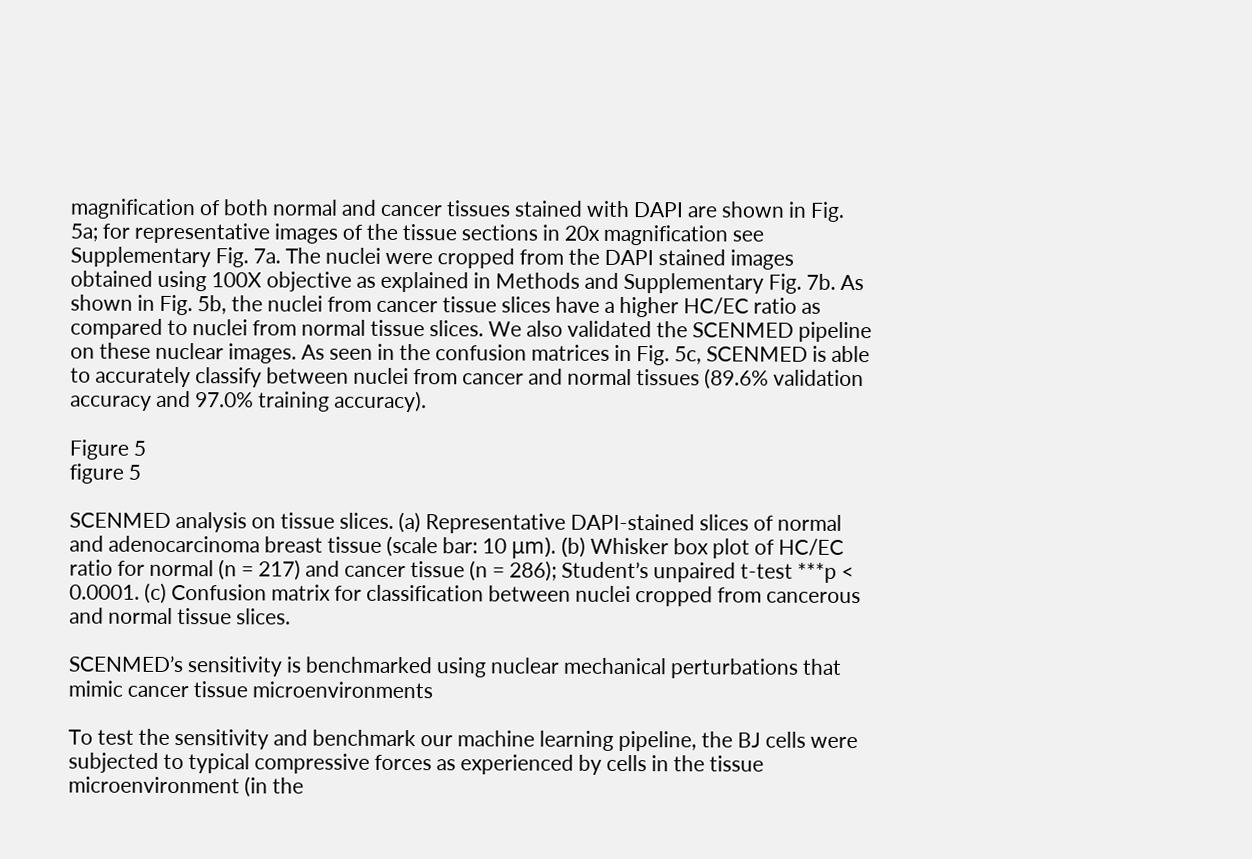magnification of both normal and cancer tissues stained with DAPI are shown in Fig. 5a; for representative images of the tissue sections in 20x magnification see Supplementary Fig. 7a. The nuclei were cropped from the DAPI stained images obtained using 100X objective as explained in Methods and Supplementary Fig. 7b. As shown in Fig. 5b, the nuclei from cancer tissue slices have a higher HC/EC ratio as compared to nuclei from normal tissue slices. We also validated the SCENMED pipeline on these nuclear images. As seen in the confusion matrices in Fig. 5c, SCENMED is able to accurately classify between nuclei from cancer and normal tissues (89.6% validation accuracy and 97.0% training accuracy).

Figure 5
figure 5

SCENMED analysis on tissue slices. (a) Representative DAPI-stained slices of normal and adenocarcinoma breast tissue (scale bar: 10 μm). (b) Whisker box plot of HC/EC ratio for normal (n = 217) and cancer tissue (n = 286); Student’s unpaired t-test ***p < 0.0001. (c) Confusion matrix for classification between nuclei cropped from cancerous and normal tissue slices.

SCENMED’s sensitivity is benchmarked using nuclear mechanical perturbations that mimic cancer tissue microenvironments

To test the sensitivity and benchmark our machine learning pipeline, the BJ cells were subjected to typical compressive forces as experienced by cells in the tissue microenvironment (in the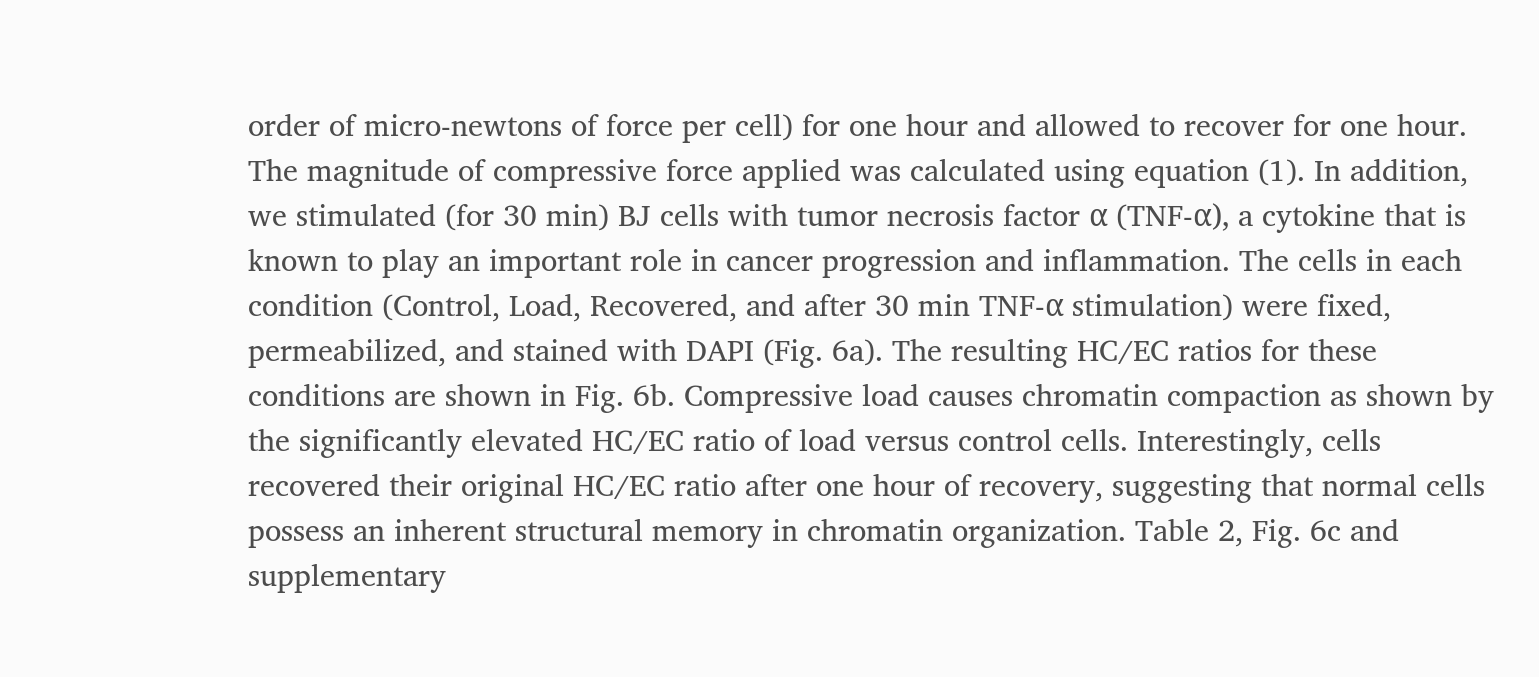order of micro-newtons of force per cell) for one hour and allowed to recover for one hour. The magnitude of compressive force applied was calculated using equation (1). In addition, we stimulated (for 30 min) BJ cells with tumor necrosis factor α (TNF-α), a cytokine that is known to play an important role in cancer progression and inflammation. The cells in each condition (Control, Load, Recovered, and after 30 min TNF-α stimulation) were fixed, permeabilized, and stained with DAPI (Fig. 6a). The resulting HC/EC ratios for these conditions are shown in Fig. 6b. Compressive load causes chromatin compaction as shown by the significantly elevated HC/EC ratio of load versus control cells. Interestingly, cells recovered their original HC/EC ratio after one hour of recovery, suggesting that normal cells possess an inherent structural memory in chromatin organization. Table 2, Fig. 6c and supplementary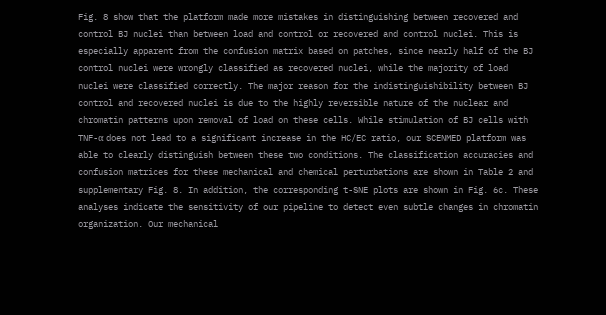Fig. 8 show that the platform made more mistakes in distinguishing between recovered and control BJ nuclei than between load and control or recovered and control nuclei. This is especially apparent from the confusion matrix based on patches, since nearly half of the BJ control nuclei were wrongly classified as recovered nuclei, while the majority of load nuclei were classified correctly. The major reason for the indistinguishibility between BJ control and recovered nuclei is due to the highly reversible nature of the nuclear and chromatin patterns upon removal of load on these cells. While stimulation of BJ cells with TNF-α does not lead to a significant increase in the HC/EC ratio, our SCENMED platform was able to clearly distinguish between these two conditions. The classification accuracies and confusion matrices for these mechanical and chemical perturbations are shown in Table 2 and supplementary Fig. 8. In addition, the corresponding t-SNE plots are shown in Fig. 6c. These analyses indicate the sensitivity of our pipeline to detect even subtle changes in chromatin organization. Our mechanical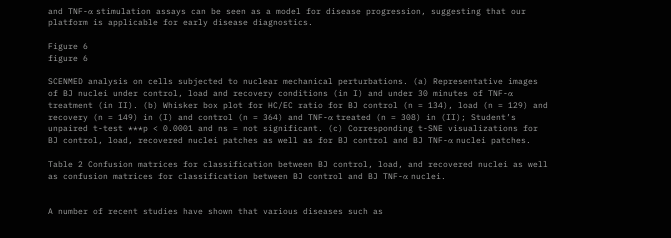and TNF-α stimulation assays can be seen as a model for disease progression, suggesting that our platform is applicable for early disease diagnostics.

Figure 6
figure 6

SCENMED analysis on cells subjected to nuclear mechanical perturbations. (a) Representative images of BJ nuclei under control, load and recovery conditions (in I) and under 30 minutes of TNF-α treatment (in II). (b) Whisker box plot for HC/EC ratio for BJ control (n = 134), load (n = 129) and recovery (n = 149) in (I) and control (n = 364) and TNF-α treated (n = 308) in (II); Student’s unpaired t-test ***p < 0.0001 and ns = not significant. (c) Corresponding t-SNE visualizations for BJ control, load, recovered nuclei patches as well as for BJ control and BJ TNF-α nuclei patches.

Table 2 Confusion matrices for classification between BJ control, load, and recovered nuclei as well as confusion matrices for classification between BJ control and BJ TNF-α nuclei.


A number of recent studies have shown that various diseases such as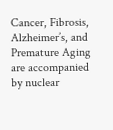Cancer, Fibrosis, Alzheimer’s, and Premature Aging are accompanied by nuclear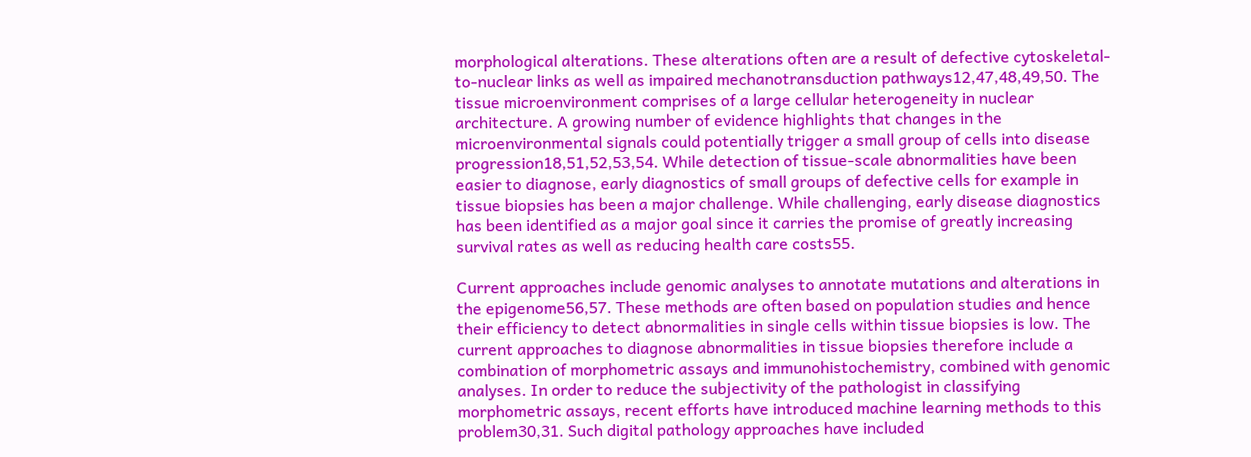morphological alterations. These alterations often are a result of defective cytoskeletal-to-nuclear links as well as impaired mechanotransduction pathways12,47,48,49,50. The tissue microenvironment comprises of a large cellular heterogeneity in nuclear architecture. A growing number of evidence highlights that changes in the microenvironmental signals could potentially trigger a small group of cells into disease progression18,51,52,53,54. While detection of tissue-scale abnormalities have been easier to diagnose, early diagnostics of small groups of defective cells for example in tissue biopsies has been a major challenge. While challenging, early disease diagnostics has been identified as a major goal since it carries the promise of greatly increasing survival rates as well as reducing health care costs55.

Current approaches include genomic analyses to annotate mutations and alterations in the epigenome56,57. These methods are often based on population studies and hence their efficiency to detect abnormalities in single cells within tissue biopsies is low. The current approaches to diagnose abnormalities in tissue biopsies therefore include a combination of morphometric assays and immunohistochemistry, combined with genomic analyses. In order to reduce the subjectivity of the pathologist in classifying morphometric assays, recent efforts have introduced machine learning methods to this problem30,31. Such digital pathology approaches have included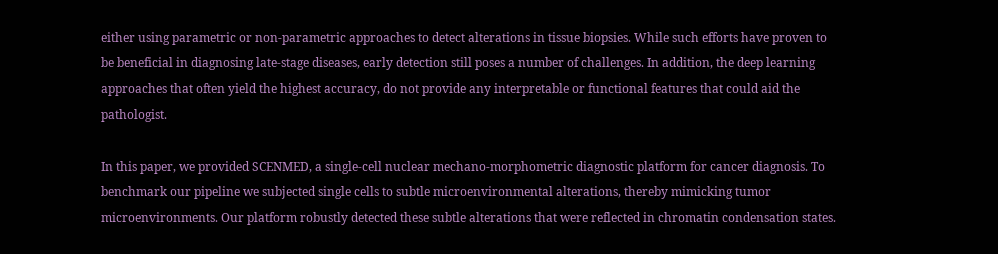either using parametric or non-parametric approaches to detect alterations in tissue biopsies. While such efforts have proven to be beneficial in diagnosing late-stage diseases, early detection still poses a number of challenges. In addition, the deep learning approaches that often yield the highest accuracy, do not provide any interpretable or functional features that could aid the pathologist.

In this paper, we provided SCENMED, a single-cell nuclear mechano-morphometric diagnostic platform for cancer diagnosis. To benchmark our pipeline we subjected single cells to subtle microenvironmental alterations, thereby mimicking tumor microenvironments. Our platform robustly detected these subtle alterations that were reflected in chromatin condensation states.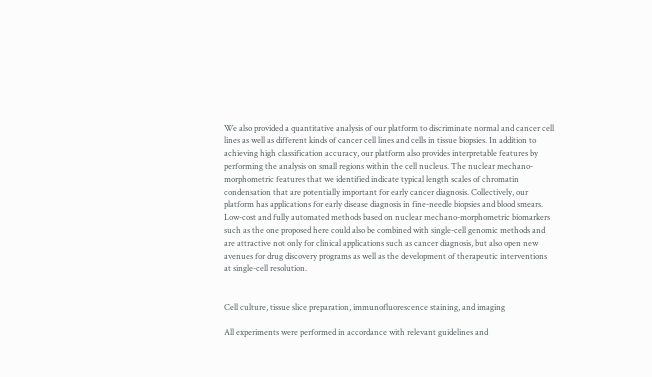We also provided a quantitative analysis of our platform to discriminate normal and cancer cell lines as well as different kinds of cancer cell lines and cells in tissue biopsies. In addition to achieving high classification accuracy, our platform also provides interpretable features by performing the analysis on small regions within the cell nucleus. The nuclear mechano-morphometric features that we identified indicate typical length scales of chromatin condensation that are potentially important for early cancer diagnosis. Collectively, our platform has applications for early disease diagnosis in fine-needle biopsies and blood smears. Low-cost and fully automated methods based on nuclear mechano-morphometric biomarkers such as the one proposed here could also be combined with single-cell genomic methods and are attractive not only for clinical applications such as cancer diagnosis, but also open new avenues for drug discovery programs as well as the development of therapeutic interventions at single-cell resolution.


Cell culture, tissue slice preparation, immunofluorescence staining, and imaging

All experiments were performed in accordance with relevant guidelines and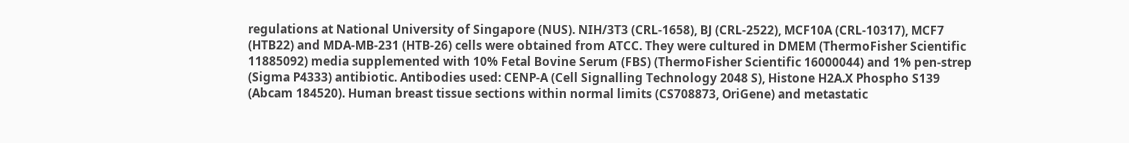regulations at National University of Singapore (NUS). NIH/3T3 (CRL-1658), BJ (CRL-2522), MCF10A (CRL-10317), MCF7 (HTB22) and MDA-MB-231 (HTB-26) cells were obtained from ATCC. They were cultured in DMEM (ThermoFisher Scientific 11885092) media supplemented with 10% Fetal Bovine Serum (FBS) (ThermoFisher Scientific 16000044) and 1% pen-strep (Sigma P4333) antibiotic. Antibodies used: CENP-A (Cell Signalling Technology 2048 S), Histone H2A.X Phospho S139 (Abcam 184520). Human breast tissue sections within normal limits (CS708873, OriGene) and metastatic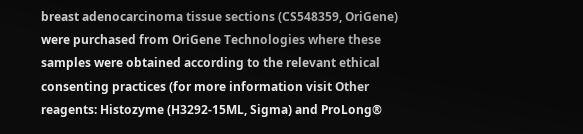breast adenocarcinoma tissue sections (CS548359, OriGene) were purchased from OriGene Technologies where these samples were obtained according to the relevant ethical consenting practices (for more information visit Other reagents: Histozyme (H3292-15ML, Sigma) and ProLong®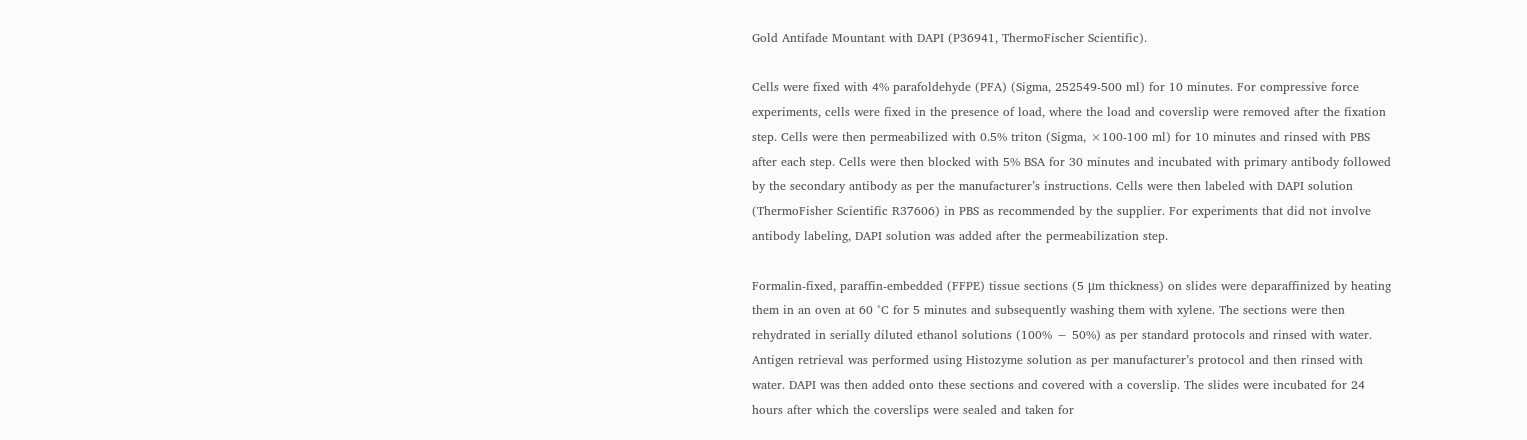Gold Antifade Mountant with DAPI (P36941, ThermoFischer Scientific).

Cells were fixed with 4% parafoldehyde (PFA) (Sigma, 252549-500 ml) for 10 minutes. For compressive force experiments, cells were fixed in the presence of load, where the load and coverslip were removed after the fixation step. Cells were then permeabilized with 0.5% triton (Sigma, ×100-100 ml) for 10 minutes and rinsed with PBS after each step. Cells were then blocked with 5% BSA for 30 minutes and incubated with primary antibody followed by the secondary antibody as per the manufacturer’s instructions. Cells were then labeled with DAPI solution (ThermoFisher Scientific R37606) in PBS as recommended by the supplier. For experiments that did not involve antibody labeling, DAPI solution was added after the permeabilization step.

Formalin-fixed, paraffin-embedded (FFPE) tissue sections (5 μm thickness) on slides were deparaffinized by heating them in an oven at 60 °C for 5 minutes and subsequently washing them with xylene. The sections were then rehydrated in serially diluted ethanol solutions (100% − 50%) as per standard protocols and rinsed with water. Antigen retrieval was performed using Histozyme solution as per manufacturer’s protocol and then rinsed with water. DAPI was then added onto these sections and covered with a coverslip. The slides were incubated for 24 hours after which the coverslips were sealed and taken for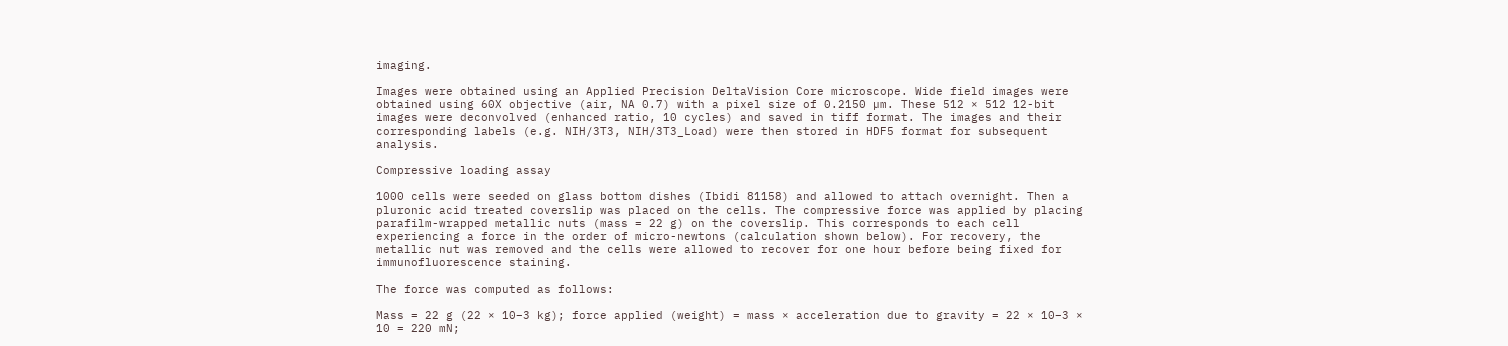imaging.

Images were obtained using an Applied Precision DeltaVision Core microscope. Wide field images were obtained using 60X objective (air, NA 0.7) with a pixel size of 0.2150 µm. These 512 × 512 12-bit images were deconvolved (enhanced ratio, 10 cycles) and saved in tiff format. The images and their corresponding labels (e.g. NIH/3T3, NIH/3T3_Load) were then stored in HDF5 format for subsequent analysis.

Compressive loading assay

1000 cells were seeded on glass bottom dishes (Ibidi 81158) and allowed to attach overnight. Then a pluronic acid treated coverslip was placed on the cells. The compressive force was applied by placing parafilm-wrapped metallic nuts (mass = 22 g) on the coverslip. This corresponds to each cell experiencing a force in the order of micro-newtons (calculation shown below). For recovery, the metallic nut was removed and the cells were allowed to recover for one hour before being fixed for immunofluorescence staining.

The force was computed as follows:

Mass = 22 g (22 × 10−3 kg); force applied (weight) = mass × acceleration due to gravity = 22 × 10−3 × 10 = 220 mN;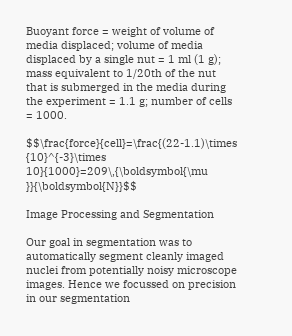Buoyant force = weight of volume of media displaced; volume of media displaced by a single nut = 1 ml (1 g); mass equivalent to 1/20th of the nut that is submerged in the media during the experiment = 1.1 g; number of cells = 1000.

$$\frac{force}{cell}=\frac{(22-1.1)\times {10}^{-3}\times 10}{1000}=209\,{\boldsymbol{\mu }}{\boldsymbol{N}}$$

Image Processing and Segmentation

Our goal in segmentation was to automatically segment cleanly imaged nuclei from potentially noisy microscope images. Hence we focussed on precision in our segmentation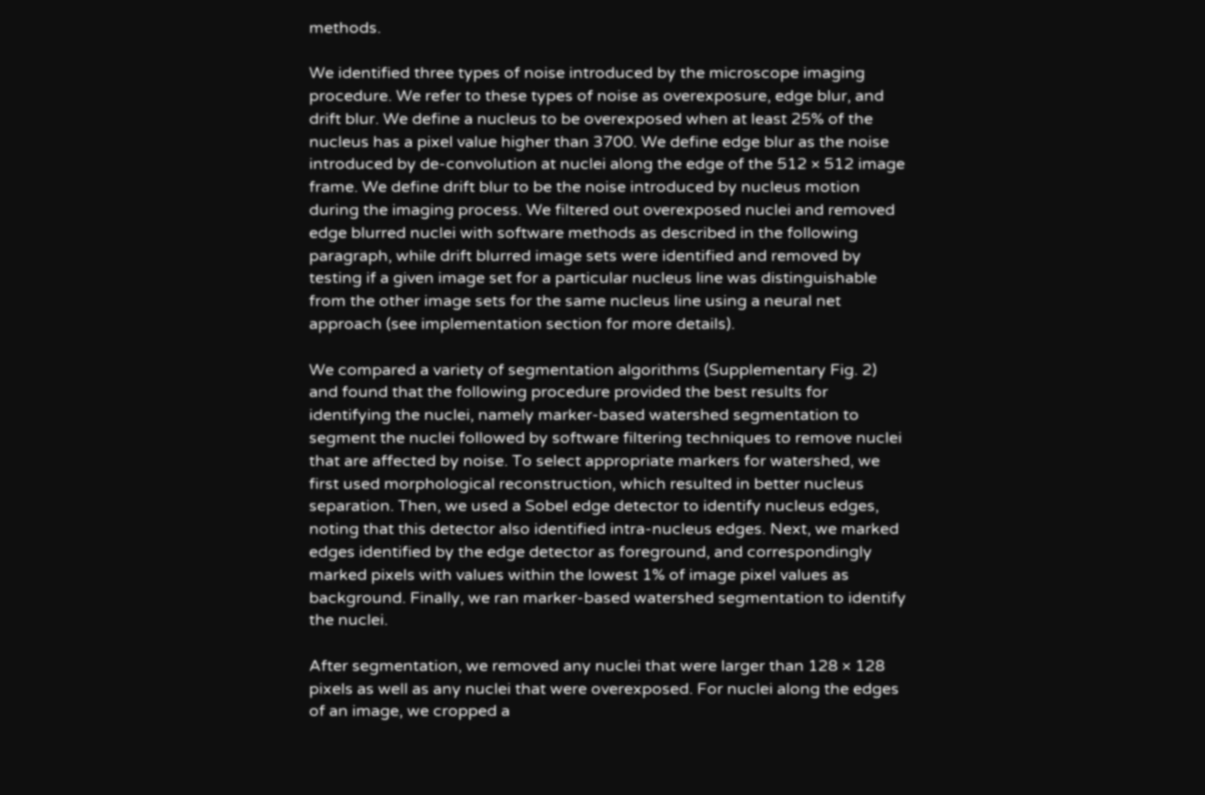methods.

We identified three types of noise introduced by the microscope imaging procedure. We refer to these types of noise as overexposure, edge blur, and drift blur. We define a nucleus to be overexposed when at least 25% of the nucleus has a pixel value higher than 3700. We define edge blur as the noise introduced by de-convolution at nuclei along the edge of the 512 × 512 image frame. We define drift blur to be the noise introduced by nucleus motion during the imaging process. We filtered out overexposed nuclei and removed edge blurred nuclei with software methods as described in the following paragraph, while drift blurred image sets were identified and removed by testing if a given image set for a particular nucleus line was distinguishable from the other image sets for the same nucleus line using a neural net approach (see implementation section for more details).

We compared a variety of segmentation algorithms (Supplementary Fig. 2) and found that the following procedure provided the best results for identifying the nuclei, namely marker-based watershed segmentation to segment the nuclei followed by software filtering techniques to remove nuclei that are affected by noise. To select appropriate markers for watershed, we first used morphological reconstruction, which resulted in better nucleus separation. Then, we used a Sobel edge detector to identify nucleus edges, noting that this detector also identified intra-nucleus edges. Next, we marked edges identified by the edge detector as foreground, and correspondingly marked pixels with values within the lowest 1% of image pixel values as background. Finally, we ran marker-based watershed segmentation to identify the nuclei.

After segmentation, we removed any nuclei that were larger than 128 × 128 pixels as well as any nuclei that were overexposed. For nuclei along the edges of an image, we cropped a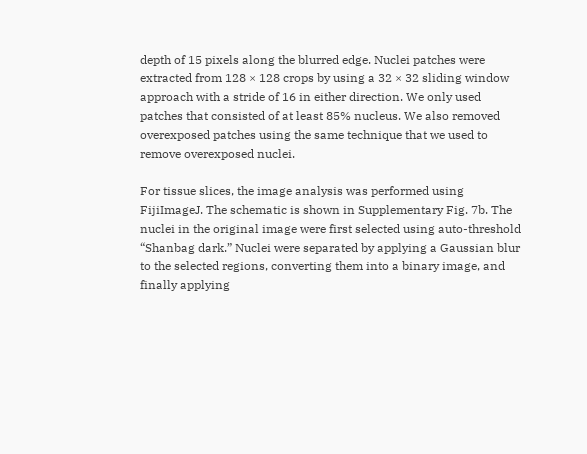depth of 15 pixels along the blurred edge. Nuclei patches were extracted from 128 × 128 crops by using a 32 × 32 sliding window approach with a stride of 16 in either direction. We only used patches that consisted of at least 85% nucleus. We also removed overexposed patches using the same technique that we used to remove overexposed nuclei.

For tissue slices, the image analysis was performed using FijiImageJ. The schematic is shown in Supplementary Fig. 7b. The nuclei in the original image were first selected using auto-threshold “Shanbag dark.” Nuclei were separated by applying a Gaussian blur to the selected regions, converting them into a binary image, and finally applying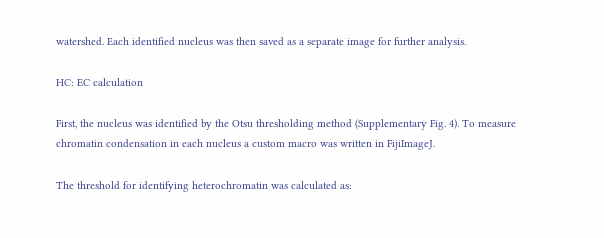watershed. Each identified nucleus was then saved as a separate image for further analysis.

HC: EC calculation

First, the nucleus was identified by the Otsu thresholding method (Supplementary Fig. 4). To measure chromatin condensation in each nucleus a custom macro was written in FijiImageJ.

The threshold for identifying heterochromatin was calculated as: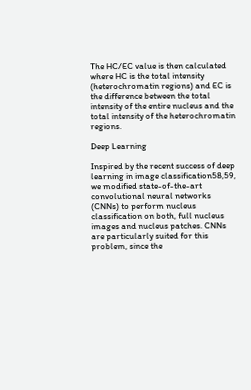The HC/EC value is then calculated where HC is the total intensity (heterochromatin regions) and EC is the difference between the total intensity of the entire nucleus and the total intensity of the heterochromatin regions.

Deep Learning

Inspired by the recent success of deep learning in image classification58,59, we modified state-of-the-art convolutional neural networks (CNNs) to perform nucleus classification on both, full nucleus images and nucleus patches. CNNs are particularly suited for this problem, since the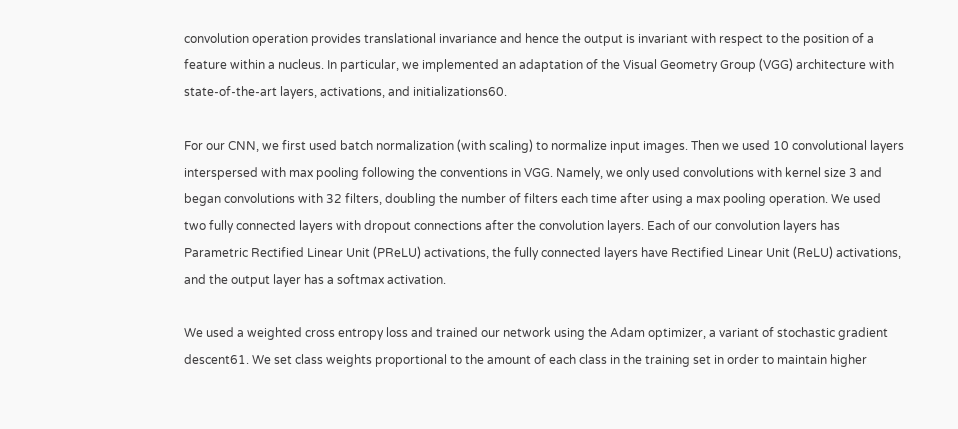convolution operation provides translational invariance and hence the output is invariant with respect to the position of a feature within a nucleus. In particular, we implemented an adaptation of the Visual Geometry Group (VGG) architecture with state-of-the-art layers, activations, and initializations60.

For our CNN, we first used batch normalization (with scaling) to normalize input images. Then we used 10 convolutional layers interspersed with max pooling following the conventions in VGG. Namely, we only used convolutions with kernel size 3 and began convolutions with 32 filters, doubling the number of filters each time after using a max pooling operation. We used two fully connected layers with dropout connections after the convolution layers. Each of our convolution layers has Parametric Rectified Linear Unit (PReLU) activations, the fully connected layers have Rectified Linear Unit (ReLU) activations, and the output layer has a softmax activation.

We used a weighted cross entropy loss and trained our network using the Adam optimizer, a variant of stochastic gradient descent61. We set class weights proportional to the amount of each class in the training set in order to maintain higher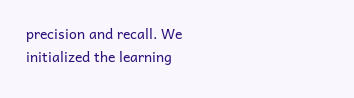precision and recall. We initialized the learning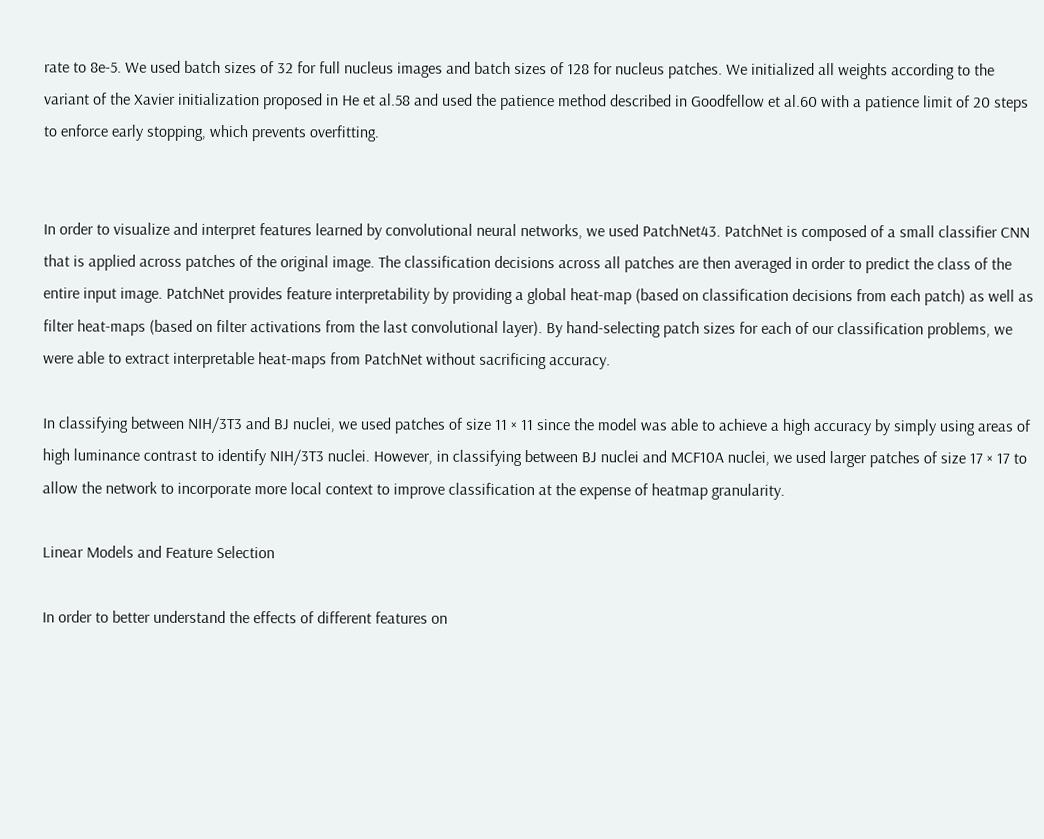rate to 8e-5. We used batch sizes of 32 for full nucleus images and batch sizes of 128 for nucleus patches. We initialized all weights according to the variant of the Xavier initialization proposed in He et al.58 and used the patience method described in Goodfellow et al.60 with a patience limit of 20 steps to enforce early stopping, which prevents overfitting.


In order to visualize and interpret features learned by convolutional neural networks, we used PatchNet43. PatchNet is composed of a small classifier CNN that is applied across patches of the original image. The classification decisions across all patches are then averaged in order to predict the class of the entire input image. PatchNet provides feature interpretability by providing a global heat-map (based on classification decisions from each patch) as well as filter heat-maps (based on filter activations from the last convolutional layer). By hand-selecting patch sizes for each of our classification problems, we were able to extract interpretable heat-maps from PatchNet without sacrificing accuracy.

In classifying between NIH/3T3 and BJ nuclei, we used patches of size 11 × 11 since the model was able to achieve a high accuracy by simply using areas of high luminance contrast to identify NIH/3T3 nuclei. However, in classifying between BJ nuclei and MCF10A nuclei, we used larger patches of size 17 × 17 to allow the network to incorporate more local context to improve classification at the expense of heatmap granularity.

Linear Models and Feature Selection

In order to better understand the effects of different features on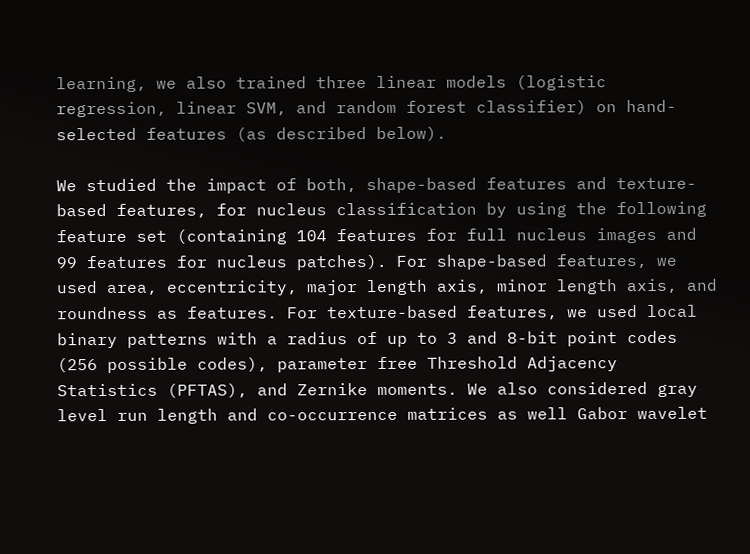learning, we also trained three linear models (logistic regression, linear SVM, and random forest classifier) on hand-selected features (as described below).

We studied the impact of both, shape-based features and texture-based features, for nucleus classification by using the following feature set (containing 104 features for full nucleus images and 99 features for nucleus patches). For shape-based features, we used area, eccentricity, major length axis, minor length axis, and roundness as features. For texture-based features, we used local binary patterns with a radius of up to 3 and 8-bit point codes (256 possible codes), parameter free Threshold Adjacency Statistics (PFTAS), and Zernike moments. We also considered gray level run length and co-occurrence matrices as well Gabor wavelet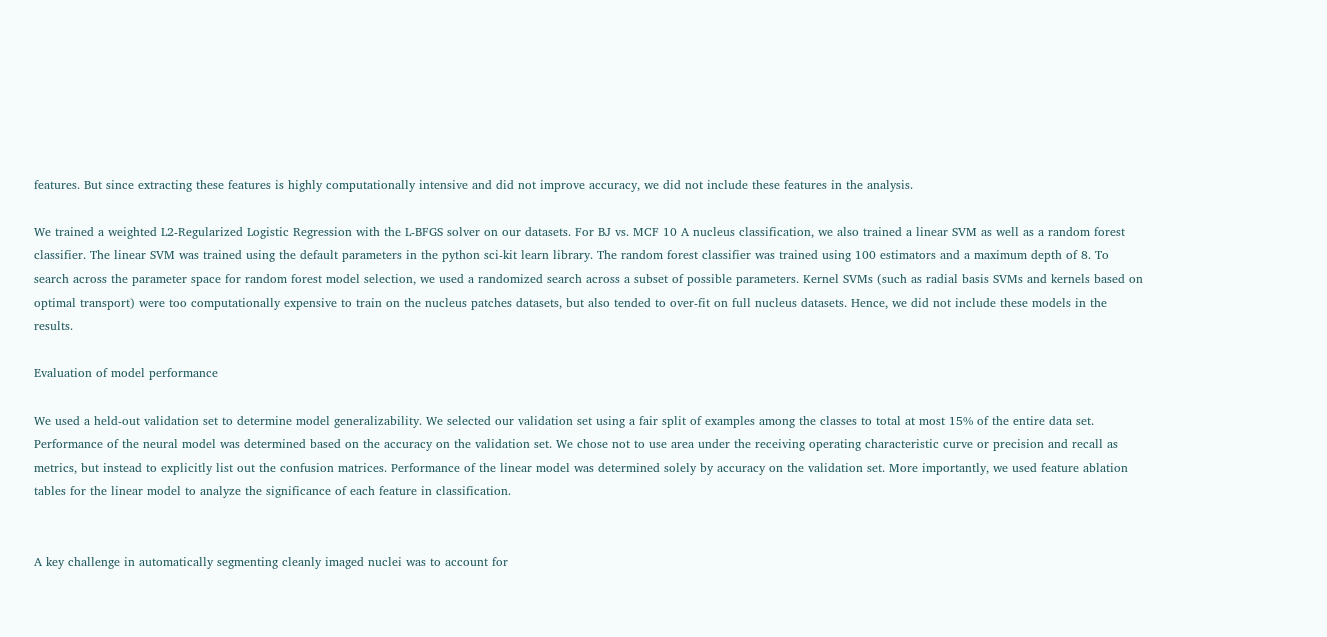features. But since extracting these features is highly computationally intensive and did not improve accuracy, we did not include these features in the analysis.

We trained a weighted L2-Regularized Logistic Regression with the L-BFGS solver on our datasets. For BJ vs. MCF 10 A nucleus classification, we also trained a linear SVM as well as a random forest classifier. The linear SVM was trained using the default parameters in the python sci-kit learn library. The random forest classifier was trained using 100 estimators and a maximum depth of 8. To search across the parameter space for random forest model selection, we used a randomized search across a subset of possible parameters. Kernel SVMs (such as radial basis SVMs and kernels based on optimal transport) were too computationally expensive to train on the nucleus patches datasets, but also tended to over-fit on full nucleus datasets. Hence, we did not include these models in the results.

Evaluation of model performance

We used a held-out validation set to determine model generalizability. We selected our validation set using a fair split of examples among the classes to total at most 15% of the entire data set. Performance of the neural model was determined based on the accuracy on the validation set. We chose not to use area under the receiving operating characteristic curve or precision and recall as metrics, but instead to explicitly list out the confusion matrices. Performance of the linear model was determined solely by accuracy on the validation set. More importantly, we used feature ablation tables for the linear model to analyze the significance of each feature in classification.


A key challenge in automatically segmenting cleanly imaged nuclei was to account for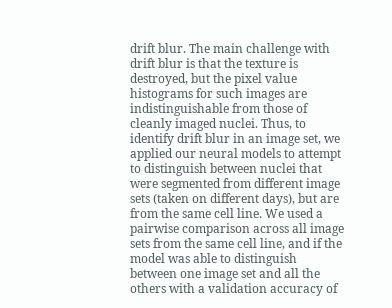drift blur. The main challenge with drift blur is that the texture is destroyed, but the pixel value histograms for such images are indistinguishable from those of cleanly imaged nuclei. Thus, to identify drift blur in an image set, we applied our neural models to attempt to distinguish between nuclei that were segmented from different image sets (taken on different days), but are from the same cell line. We used a pairwise comparison across all image sets from the same cell line, and if the model was able to distinguish between one image set and all the others with a validation accuracy of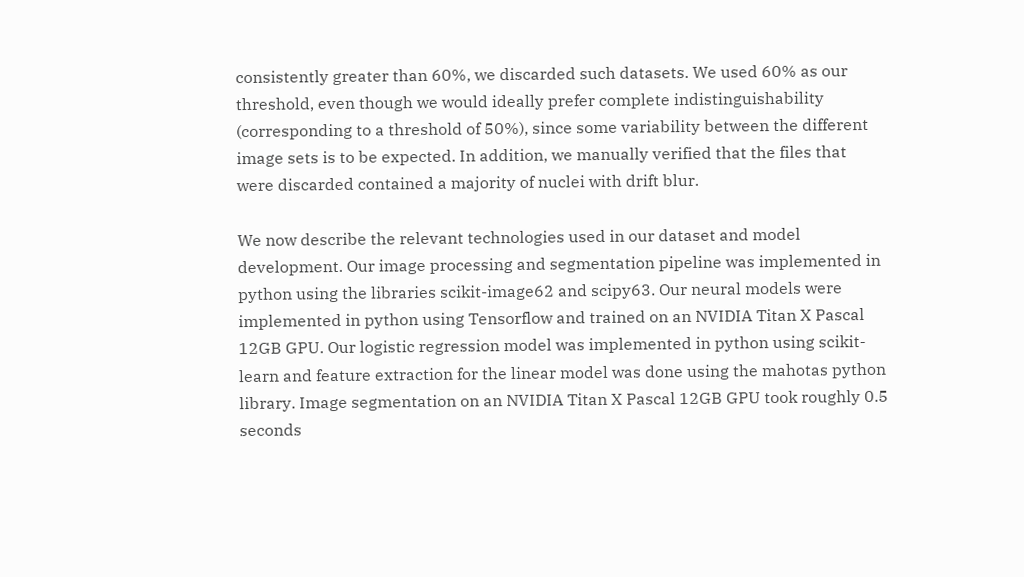consistently greater than 60%, we discarded such datasets. We used 60% as our threshold, even though we would ideally prefer complete indistinguishability (corresponding to a threshold of 50%), since some variability between the different image sets is to be expected. In addition, we manually verified that the files that were discarded contained a majority of nuclei with drift blur.

We now describe the relevant technologies used in our dataset and model development. Our image processing and segmentation pipeline was implemented in python using the libraries scikit-image62 and scipy63. Our neural models were implemented in python using Tensorflow and trained on an NVIDIA Titan X Pascal 12GB GPU. Our logistic regression model was implemented in python using scikit-learn and feature extraction for the linear model was done using the mahotas python library. Image segmentation on an NVIDIA Titan X Pascal 12GB GPU took roughly 0.5 seconds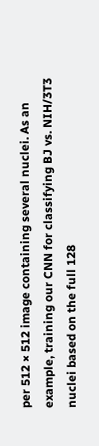per 512 × 512 image containing several nuclei. As an example, training our CNN for classifying BJ vs. NIH/3T3 nuclei based on the full 128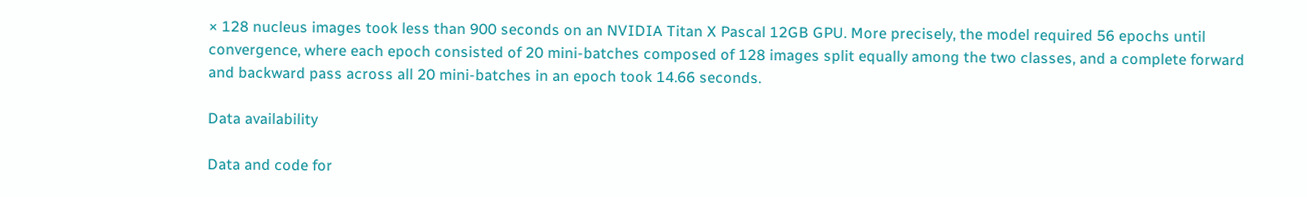× 128 nucleus images took less than 900 seconds on an NVIDIA Titan X Pascal 12GB GPU. More precisely, the model required 56 epochs until convergence, where each epoch consisted of 20 mini-batches composed of 128 images split equally among the two classes, and a complete forward and backward pass across all 20 mini-batches in an epoch took 14.66 seconds.

Data availability

Data and code for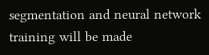segmentation and neural network training will be made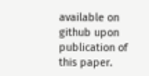available on github upon publication of this paper.